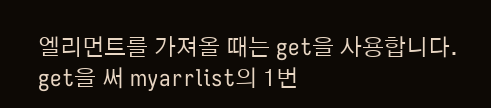엘리먼트를 가져올 때는 get을 사용합니다. get을 써 myarrlist의 1번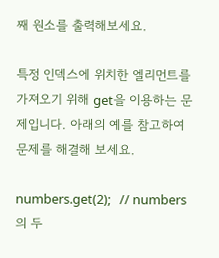째 원소를 출력해보세요.

특정 인덱스에 위치한 엘리먼트를 가져오기 위해 get을 이용하는 문제입니다. 아래의 예를 참고하여 문제를 해결해 보세요.

numbers.get(2);   // numbers의 두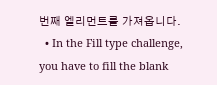번째 엘리먼트를 가져옵니다.
  • In the Fill type challenge, you have to fill the blank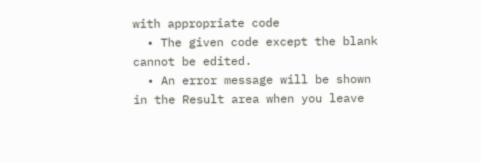with appropriate code
  • The given code except the blank cannot be edited.
  • An error message will be shown in the Result area when you leave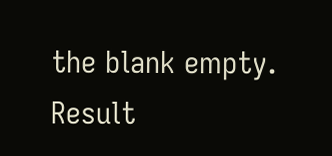the blank empty.
Result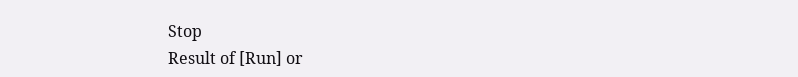Stop
Result of [Run] or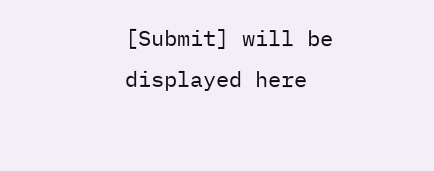[Submit] will be displayed here